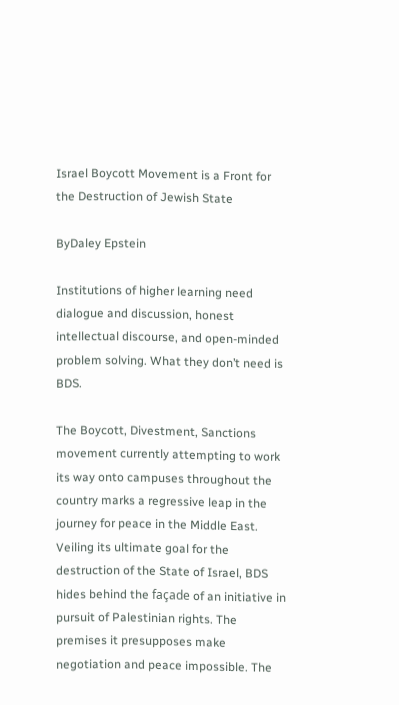Israel Boycott Movement is a Front for the Destruction of Jewish State

ByDaley Epstein

Institutions of higher learning need dialogue and discussion, honest intellectual discourse, and open-minded problem solving. What they don’t need is BDS.

The Boycott, Divestment, Sanctions movement currently attempting to work its way onto campuses throughout the country marks a regressive leap in the journey for peace in the Middle East. Veiling its ultimate goal for the destruction of the State of Israel, BDS hides behind the façade of an initiative in pursuit of Palestinian rights. The premises it presupposes make negotiation and peace impossible. The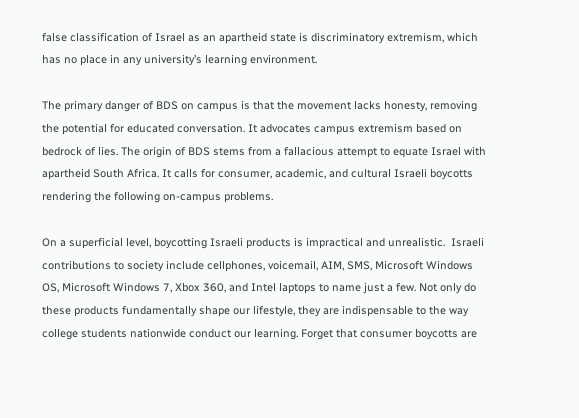false classification of Israel as an apartheid state is discriminatory extremism, which has no place in any university’s learning environment.

The primary danger of BDS on campus is that the movement lacks honesty, removing the potential for educated conversation. It advocates campus extremism based on bedrock of lies. The origin of BDS stems from a fallacious attempt to equate Israel with apartheid South Africa. It calls for consumer, academic, and cultural Israeli boycotts rendering the following on-campus problems.

On a superficial level, boycotting Israeli products is impractical and unrealistic.  Israeli contributions to society include cellphones, voicemail, AIM, SMS, Microsoft Windows OS, Microsoft Windows 7, Xbox 360, and Intel laptops to name just a few. Not only do these products fundamentally shape our lifestyle, they are indispensable to the way college students nationwide conduct our learning. Forget that consumer boycotts are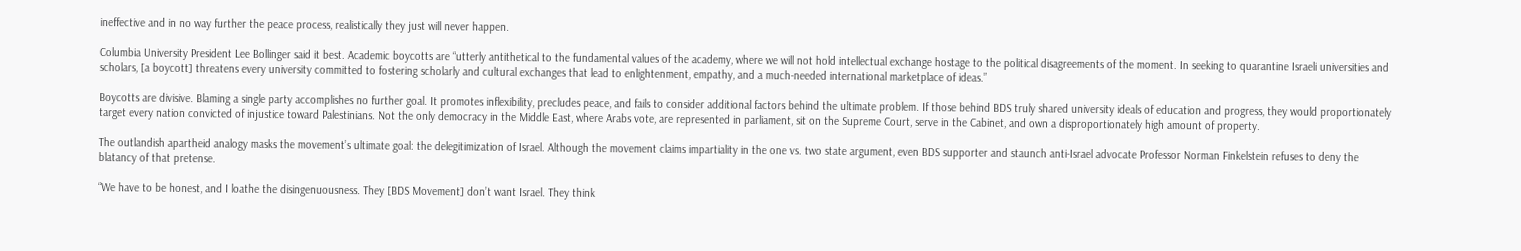ineffective and in no way further the peace process, realistically they just will never happen.

Columbia University President Lee Bollinger said it best. Academic boycotts are “utterly antithetical to the fundamental values of the academy, where we will not hold intellectual exchange hostage to the political disagreements of the moment. In seeking to quarantine Israeli universities and scholars, [a boycott] threatens every university committed to fostering scholarly and cultural exchanges that lead to enlightenment, empathy, and a much-needed international marketplace of ideas.”

Boycotts are divisive. Blaming a single party accomplishes no further goal. It promotes inflexibility, precludes peace, and fails to consider additional factors behind the ultimate problem. If those behind BDS truly shared university ideals of education and progress, they would proportionately target every nation convicted of injustice toward Palestinians. Not the only democracy in the Middle East, where Arabs vote, are represented in parliament, sit on the Supreme Court, serve in the Cabinet, and own a disproportionately high amount of property.

The outlandish apartheid analogy masks the movement’s ultimate goal: the delegitimization of Israel. Although the movement claims impartiality in the one vs. two state argument, even BDS supporter and staunch anti-Israel advocate Professor Norman Finkelstein refuses to deny the blatancy of that pretense.

“We have to be honest, and I loathe the disingenuousness. They [BDS Movement] don’t want Israel. They think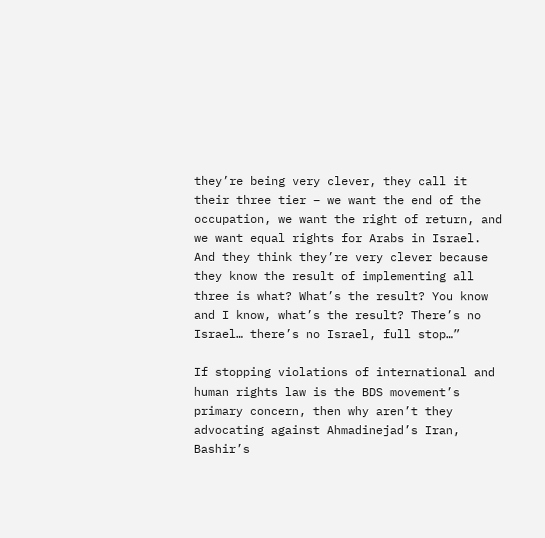they’re being very clever, they call it their three tier – we want the end of the occupation, we want the right of return, and we want equal rights for Arabs in Israel. And they think they’re very clever because they know the result of implementing all three is what? What’s the result? You know and I know, what’s the result? There’s no Israel… there’s no Israel, full stop…”

If stopping violations of international and human rights law is the BDS movement’s primary concern, then why aren’t they advocating against Ahmadinejad’s Iran, Bashir’s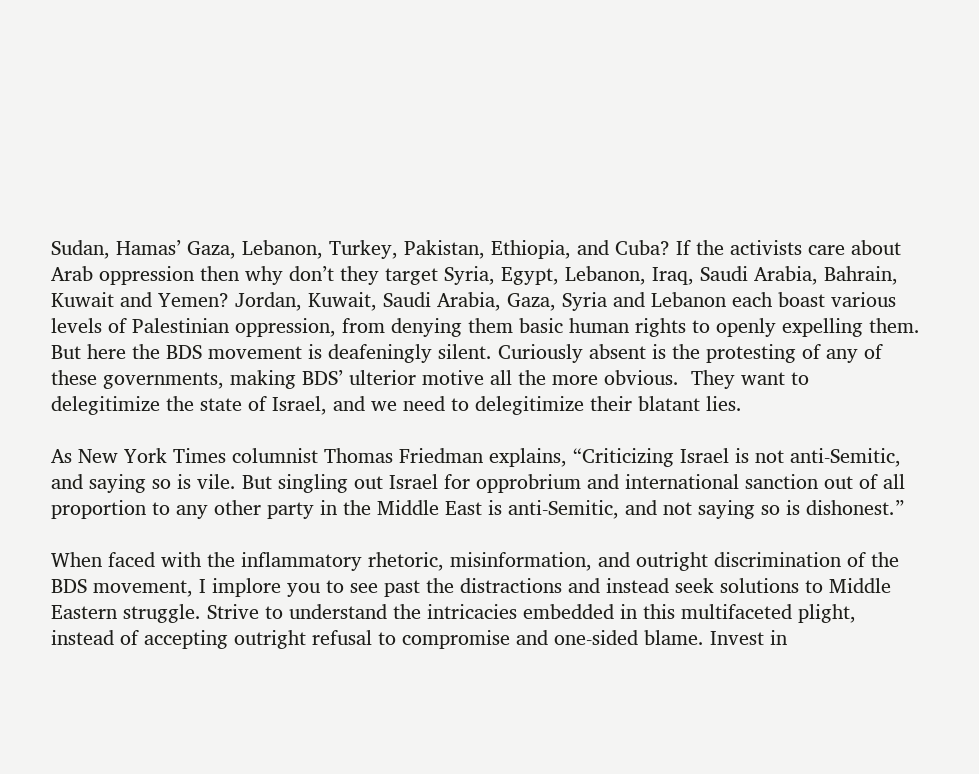Sudan, Hamas’ Gaza, Lebanon, Turkey, Pakistan, Ethiopia, and Cuba? If the activists care about Arab oppression then why don’t they target Syria, Egypt, Lebanon, Iraq, Saudi Arabia, Bahrain, Kuwait and Yemen? Jordan, Kuwait, Saudi Arabia, Gaza, Syria and Lebanon each boast various levels of Palestinian oppression, from denying them basic human rights to openly expelling them. But here the BDS movement is deafeningly silent. Curiously absent is the protesting of any of these governments, making BDS’ ulterior motive all the more obvious.  They want to delegitimize the state of Israel, and we need to delegitimize their blatant lies.

As New York Times columnist Thomas Friedman explains, “Criticizing Israel is not anti-Semitic, and saying so is vile. But singling out Israel for opprobrium and international sanction out of all proportion to any other party in the Middle East is anti-Semitic, and not saying so is dishonest.”

When faced with the inflammatory rhetoric, misinformation, and outright discrimination of the BDS movement, I implore you to see past the distractions and instead seek solutions to Middle Eastern struggle. Strive to understand the intricacies embedded in this multifaceted plight, instead of accepting outright refusal to compromise and one-sided blame. Invest in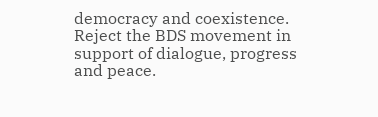democracy and coexistence. Reject the BDS movement in support of dialogue, progress and peace.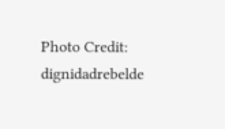Photo Credit: dignidadrebelde